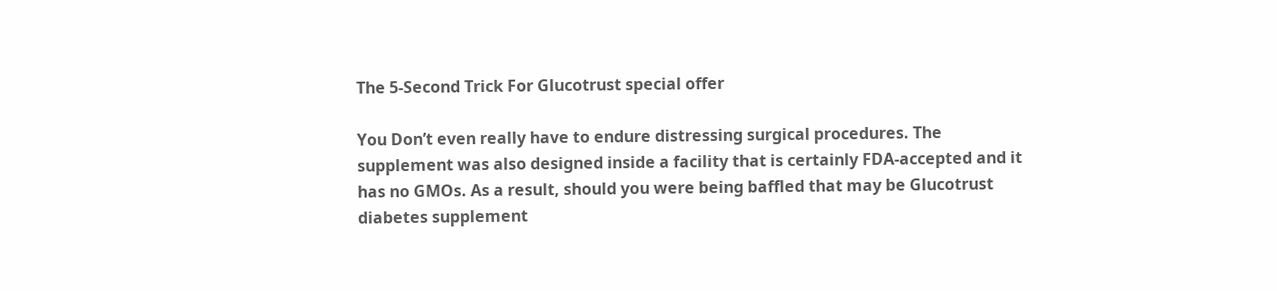The 5-Second Trick For Glucotrust special offer

You Don’t even really have to endure distressing surgical procedures. The supplement was also designed inside a facility that is certainly FDA-accepted and it has no GMOs. As a result, should you were being baffled that may be Glucotrust diabetes supplement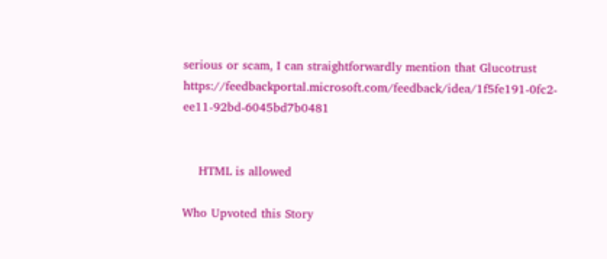serious or scam, I can straightforwardly mention that Glucotrust https://feedbackportal.microsoft.com/feedback/idea/1f5fe191-0fc2-ee11-92bd-6045bd7b0481


    HTML is allowed

Who Upvoted this Story